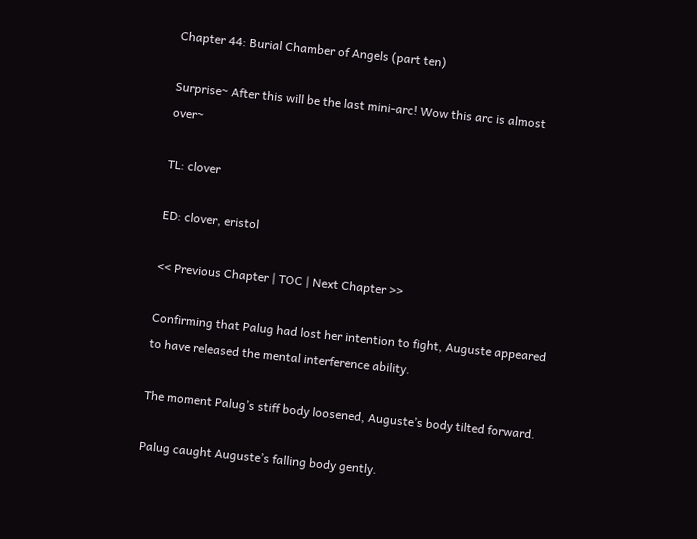Chapter 44: Burial Chamber of Angels (part ten)

Surprise~ After this will be the last mini-arc! Wow this arc is almost over~

TL: clover

ED: clover, eristol

<< Previous Chapter | TOC | Next Chapter >>

Confirming that Palug had lost her intention to fight, Auguste appeared to have released the mental interference ability.

The moment Palug’s stiff body loosened, Auguste’s body tilted forward.

Palug caught Auguste’s falling body gently.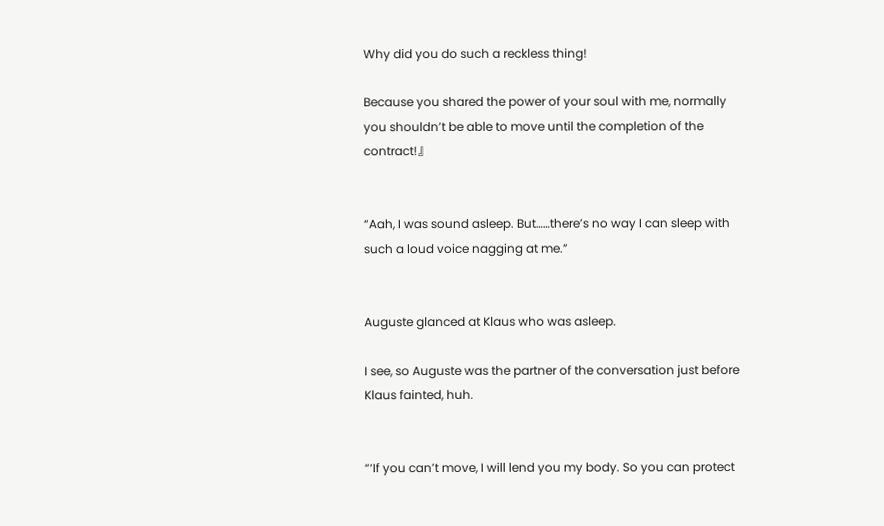Why did you do such a reckless thing!

Because you shared the power of your soul with me, normally you shouldn’t be able to move until the completion of the contract!』


“Aah, I was sound asleep. But……there’s no way I can sleep with such a loud voice nagging at me.”


Auguste glanced at Klaus who was asleep.

I see, so Auguste was the partner of the conversation just before Klaus fainted, huh.


“‘If you can’t move, I will lend you my body. So you can protect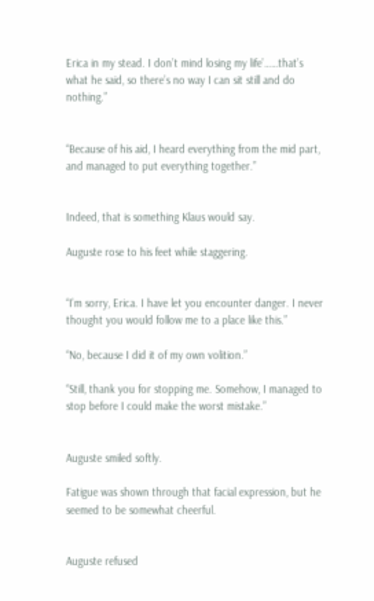Erica in my stead. I don’t mind losing my life’……that’s what he said, so there’s no way I can sit still and do nothing.”


“Because of his aid, I heard everything from the mid part, and managed to put everything together.”


Indeed, that is something Klaus would say.

Auguste rose to his feet while staggering.


“I’m sorry, Erica. I have let you encounter danger. I never thought you would follow me to a place like this.”

“No, because I did it of my own volition.”

“Still, thank you for stopping me. Somehow, I managed to stop before I could make the worst mistake.”


Auguste smiled softly.

Fatigue was shown through that facial expression, but he seemed to be somewhat cheerful.


Auguste refused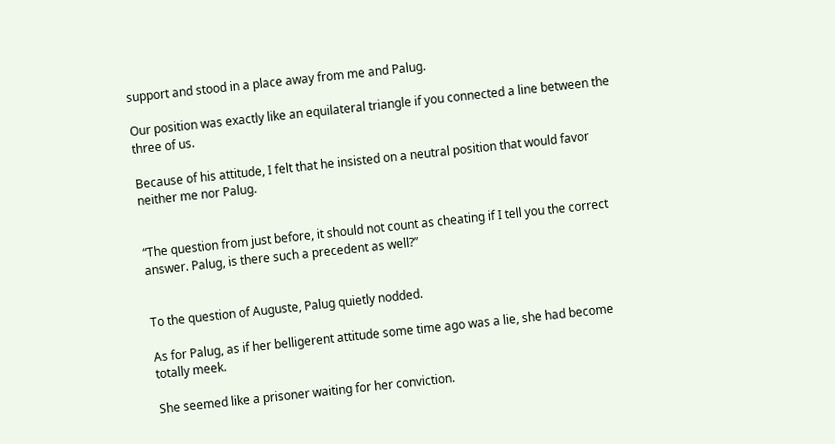support and stood in a place away from me and Palug.

Our position was exactly like an equilateral triangle if you connected a line between the three of us.

Because of his attitude, I felt that he insisted on a neutral position that would favor neither me nor Palug.


“The question from just before, it should not count as cheating if I tell you the correct answer. Palug, is there such a precedent as well?”


To the question of Auguste, Palug quietly nodded.

As for Palug, as if her belligerent attitude some time ago was a lie, she had become totally meek.

She seemed like a prisoner waiting for her conviction.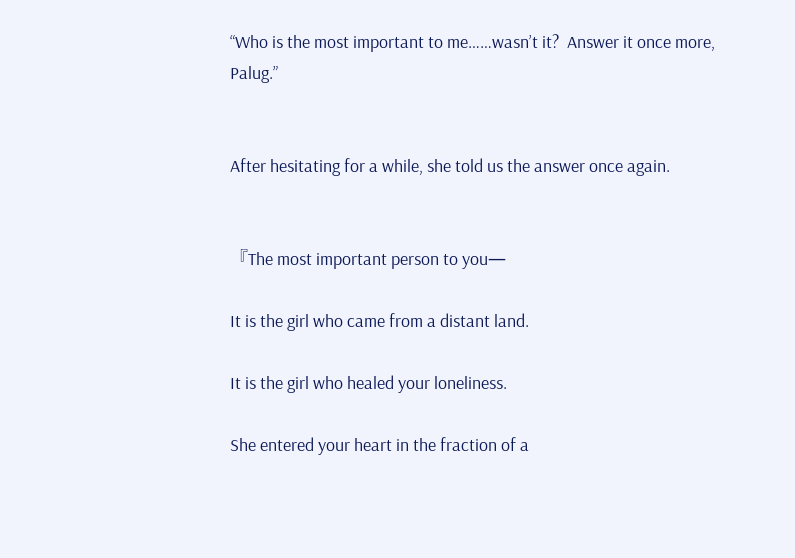“Who is the most important to me……wasn’t it?  Answer it once more, Palug.”


After hesitating for a while, she told us the answer once again.


『The most important person to you—

It is the girl who came from a distant land.

It is the girl who healed your loneliness.

She entered your heart in the fraction of a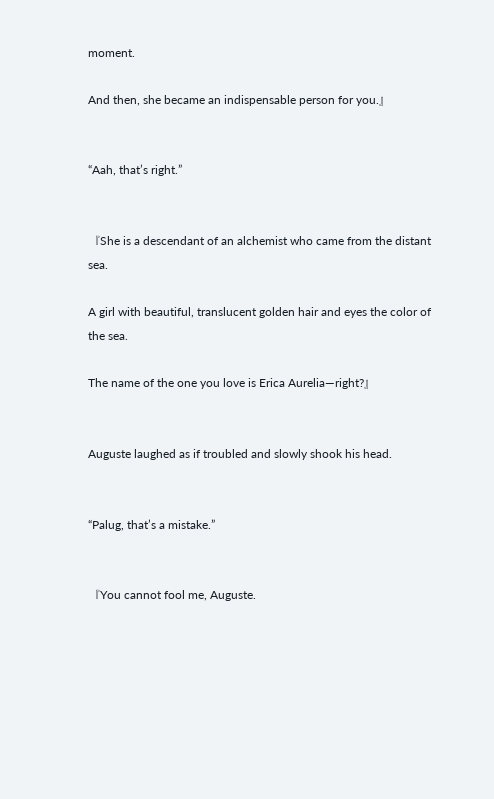moment.

And then, she became an indispensable person for you.』


“Aah, that’s right.”


『She is a descendant of an alchemist who came from the distant sea.

A girl with beautiful, translucent golden hair and eyes the color of the sea.

The name of the one you love is Erica Aurelia—right?』


Auguste laughed as if troubled and slowly shook his head.


“Palug, that’s a mistake.”


『You cannot fool me, Auguste.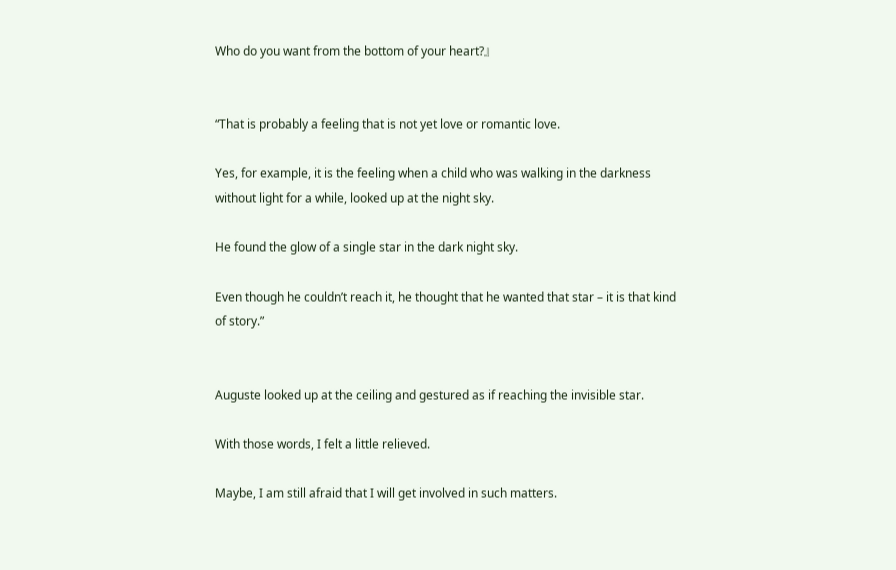Who do you want from the bottom of your heart?』


“That is probably a feeling that is not yet love or romantic love.

Yes, for example, it is the feeling when a child who was walking in the darkness without light for a while, looked up at the night sky.

He found the glow of a single star in the dark night sky.

Even though he couldn’t reach it, he thought that he wanted that star – it is that kind of story.”


Auguste looked up at the ceiling and gestured as if reaching the invisible star.

With those words, I felt a little relieved.

Maybe, I am still afraid that I will get involved in such matters.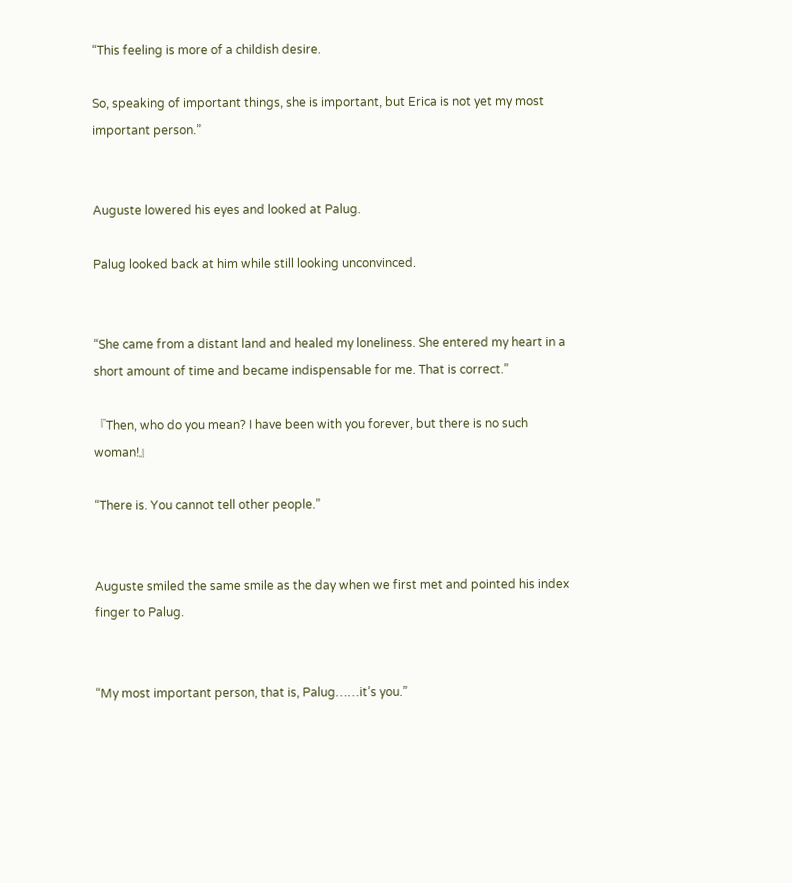“This feeling is more of a childish desire.

So, speaking of important things, she is important, but Erica is not yet my most important person.”


Auguste lowered his eyes and looked at Palug.

Palug looked back at him while still looking unconvinced.


“She came from a distant land and healed my loneliness. She entered my heart in a short amount of time and became indispensable for me. That is correct.”

『Then, who do you mean? I have been with you forever, but there is no such woman!』

“There is. You cannot tell other people.”


Auguste smiled the same smile as the day when we first met and pointed his index finger to Palug.


“My most important person, that is, Palug……it’s you.”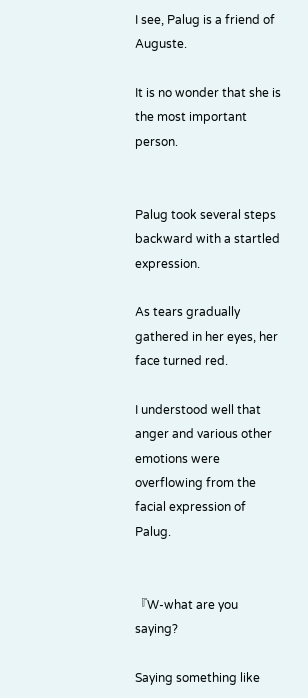I see, Palug is a friend of Auguste.

It is no wonder that she is the most important person.


Palug took several steps backward with a startled expression.

As tears gradually gathered in her eyes, her face turned red.

I understood well that anger and various other emotions were overflowing from the facial expression of Palug.


『W-what are you saying?

Saying something like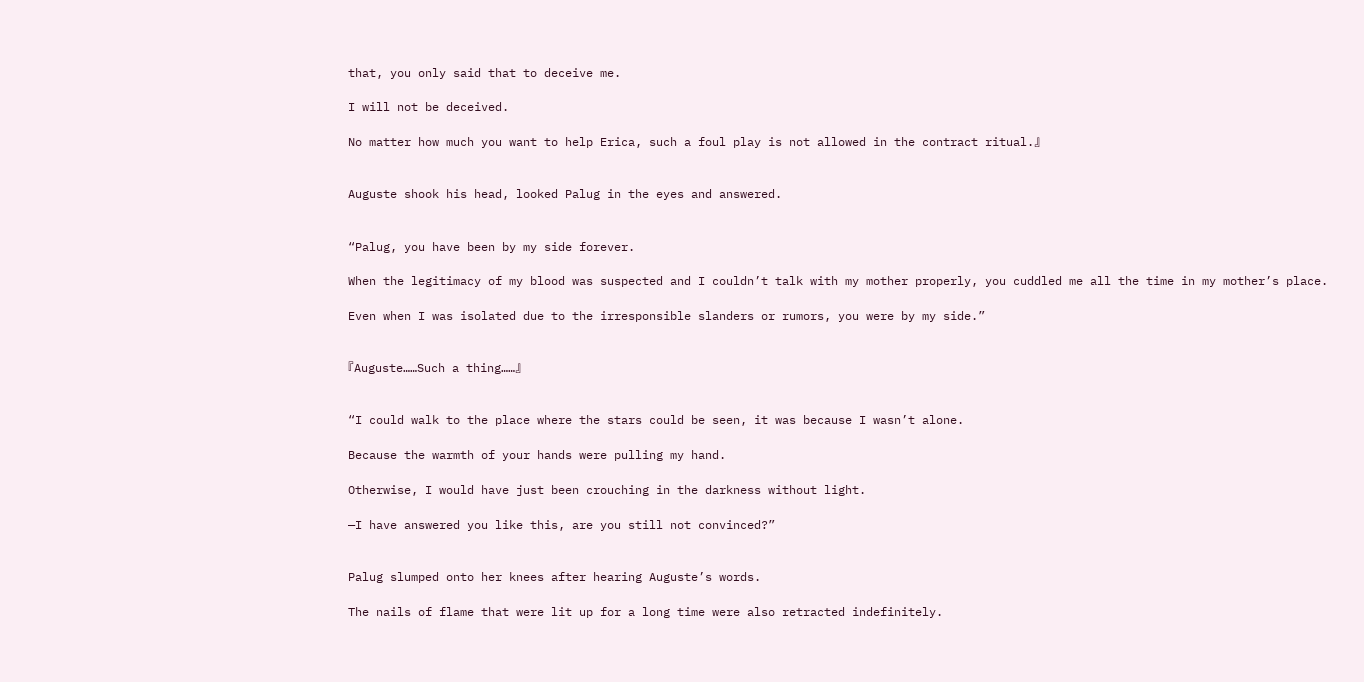that, you only said that to deceive me.

I will not be deceived.

No matter how much you want to help Erica, such a foul play is not allowed in the contract ritual.』


Auguste shook his head, looked Palug in the eyes and answered.


“Palug, you have been by my side forever.

When the legitimacy of my blood was suspected and I couldn’t talk with my mother properly, you cuddled me all the time in my mother’s place.

Even when I was isolated due to the irresponsible slanders or rumors, you were by my side.”


『Auguste……Such a thing……』


“I could walk to the place where the stars could be seen, it was because I wasn’t alone.

Because the warmth of your hands were pulling my hand.

Otherwise, I would have just been crouching in the darkness without light.

—I have answered you like this, are you still not convinced?”


Palug slumped onto her knees after hearing Auguste’s words.

The nails of flame that were lit up for a long time were also retracted indefinitely.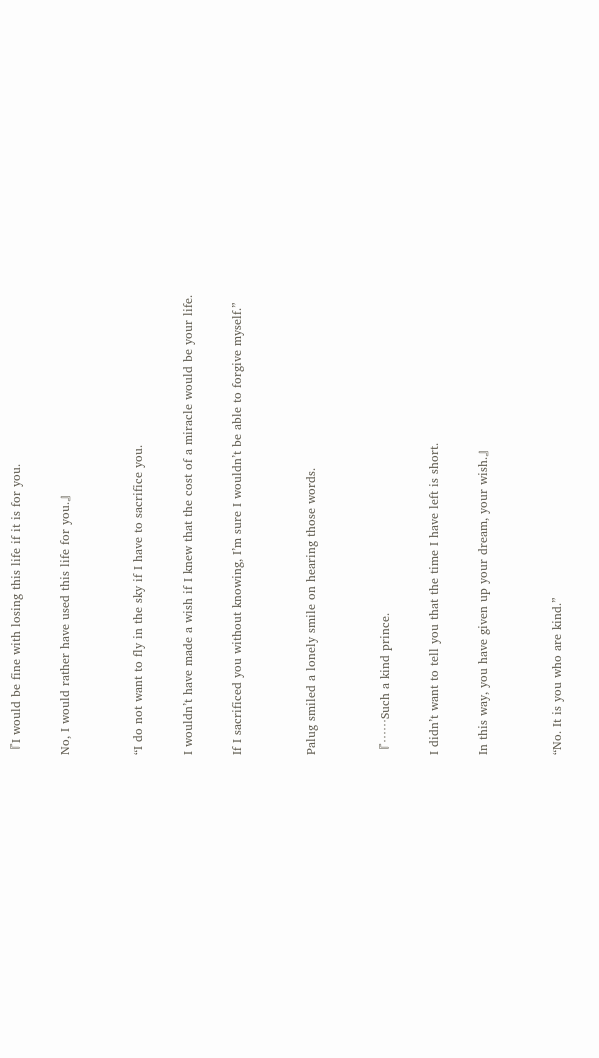『I would be fine with losing this life if it is for you.

No, I would rather have used this life for you.』


“I do not want to fly in the sky if I have to sacrifice you.

I wouldn’t have made a wish if I knew that the cost of a miracle would be your life.

If I sacrificed you without knowing, I’m sure I wouldn’t be able to forgive myself.”


Palug smiled a lonely smile on hearing those words.


『……Such a kind prince.

I didn’t want to tell you that the time I have left is short.

In this way, you have given up your dream, your wish.』


“No. It is you who are kind.”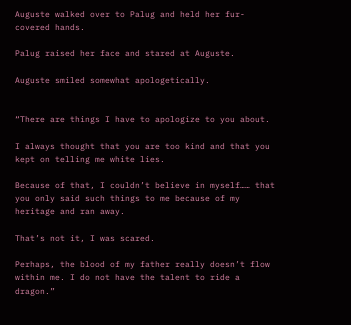Auguste walked over to Palug and held her fur-covered hands.

Palug raised her face and stared at Auguste.

Auguste smiled somewhat apologetically.


“There are things I have to apologize to you about.

I always thought that you are too kind and that you kept on telling me white lies.

Because of that, I couldn’t believe in myself…… that you only said such things to me because of my heritage and ran away.

That’s not it, I was scared.

Perhaps, the blood of my father really doesn’t flow within me. I do not have the talent to ride a dragon.”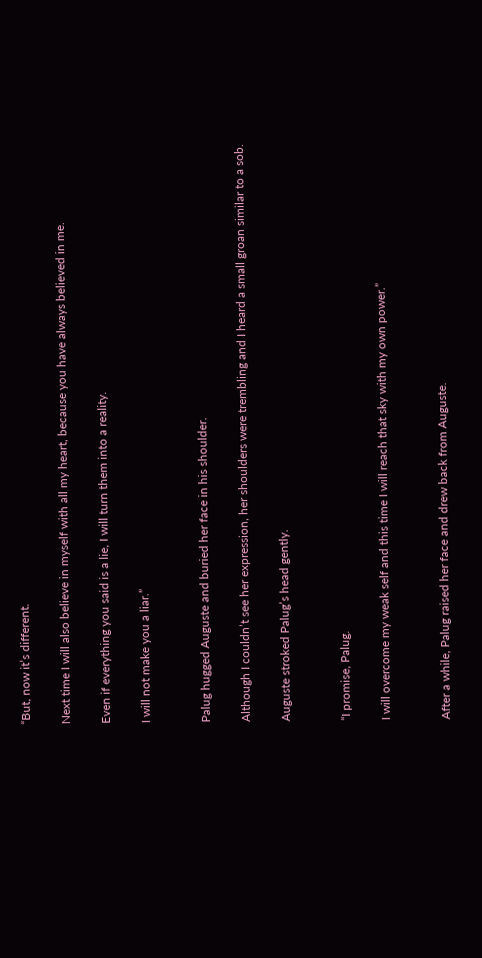“But, now it’s different.

Next time I will also believe in myself with all my heart, because you have always believed in me.

Even if everything you said is a lie, I will turn them into a reality.

I will not make you a liar.”


Palug hugged Auguste and buried her face in his shoulder.

Although I couldn’t see her expression, her shoulders were trembling and I heard a small groan similar to a sob.

Auguste stroked Palug’s head gently.


“I promise, Palug.

I will overcome my weak self and this time I will reach that sky with my own power.”


After a while, Palug raised her face and drew back from Auguste.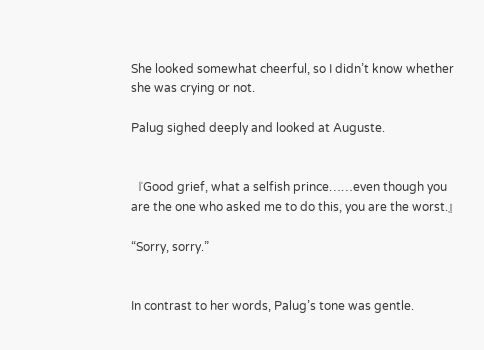She looked somewhat cheerful, so I didn’t know whether she was crying or not.

Palug sighed deeply and looked at Auguste.


『Good grief, what a selfish prince……even though you are the one who asked me to do this, you are the worst.』

“Sorry, sorry.”


In contrast to her words, Palug’s tone was gentle.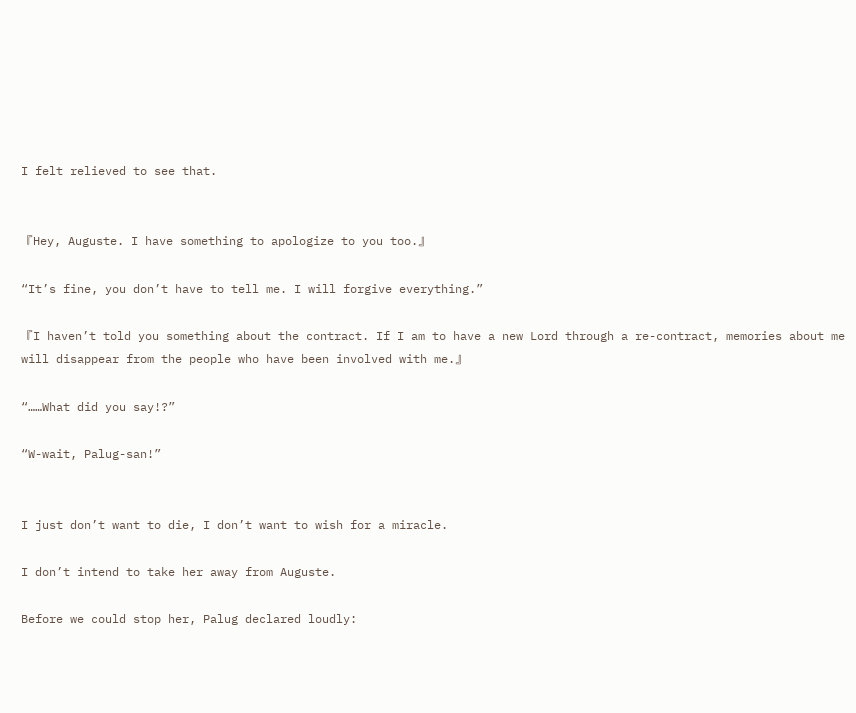I felt relieved to see that.


『Hey, Auguste. I have something to apologize to you too.』

“It’s fine, you don’t have to tell me. I will forgive everything.”

『I haven’t told you something about the contract. If I am to have a new Lord through a re-contract, memories about me will disappear from the people who have been involved with me.』

“……What did you say!?”

“W-wait, Palug-san!”


I just don’t want to die, I don’t want to wish for a miracle.

I don’t intend to take her away from Auguste.

Before we could stop her, Palug declared loudly: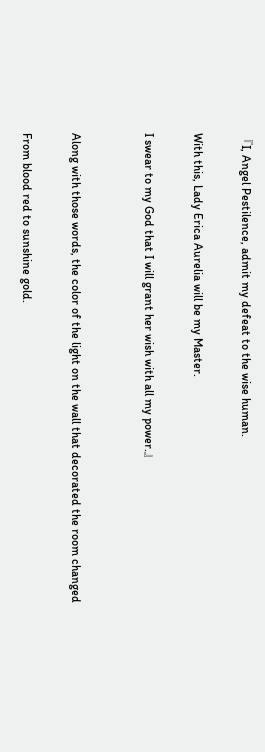『I, Angel Pestilence, admit my defeat to the wise human.

With this, Lady Erica Aurelia will be my Master.

I swear to my God that I will grant her wish with all my power.』


Along with those words, the color of the light on the wall that decorated the room changed

From blood red to sunshine gold.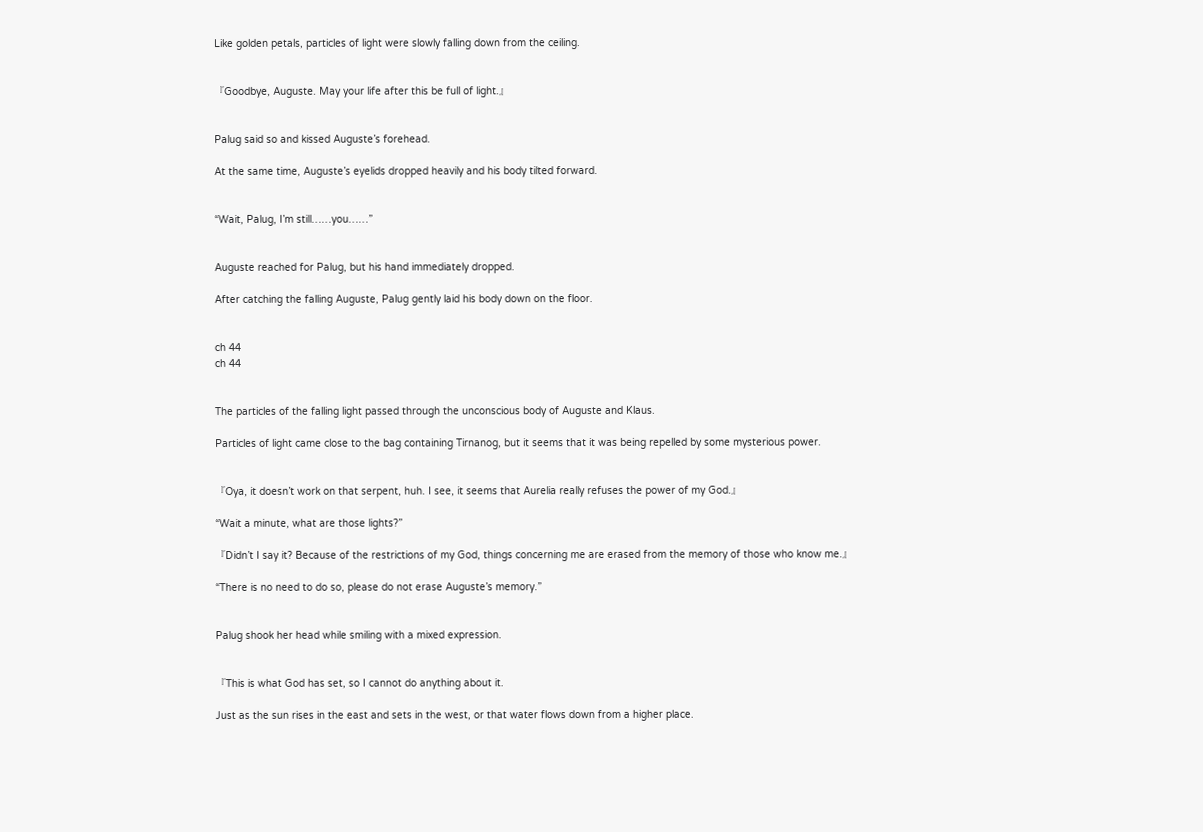Like golden petals, particles of light were slowly falling down from the ceiling.


『Goodbye, Auguste. May your life after this be full of light.』


Palug said so and kissed Auguste’s forehead.

At the same time, Auguste’s eyelids dropped heavily and his body tilted forward.


“Wait, Palug, I’m still……you……”


Auguste reached for Palug, but his hand immediately dropped.

After catching the falling Auguste, Palug gently laid his body down on the floor.


ch 44
ch 44


The particles of the falling light passed through the unconscious body of Auguste and Klaus.

Particles of light came close to the bag containing Tirnanog, but it seems that it was being repelled by some mysterious power.


『Oya, it doesn’t work on that serpent, huh. I see, it seems that Aurelia really refuses the power of my God.』

“Wait a minute, what are those lights?”

『Didn’t I say it? Because of the restrictions of my God, things concerning me are erased from the memory of those who know me.』

“There is no need to do so, please do not erase Auguste’s memory.”


Palug shook her head while smiling with a mixed expression.


『This is what God has set, so I cannot do anything about it.

Just as the sun rises in the east and sets in the west, or that water flows down from a higher place.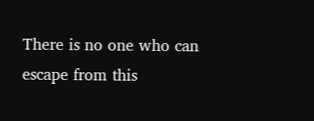There is no one who can escape from this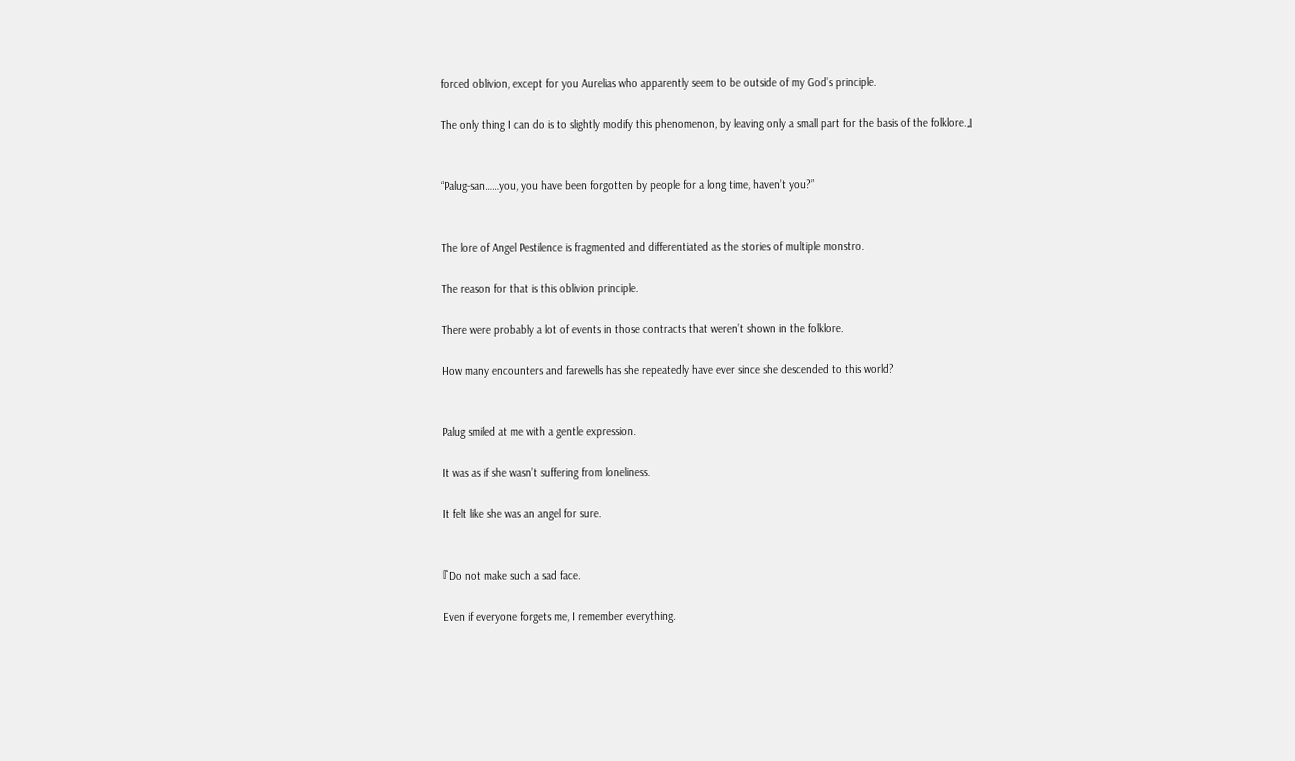forced oblivion, except for you Aurelias who apparently seem to be outside of my God’s principle.

The only thing I can do is to slightly modify this phenomenon, by leaving only a small part for the basis of the folklore.』


“Palug-san……you, you have been forgotten by people for a long time, haven’t you?”


The lore of Angel Pestilence is fragmented and differentiated as the stories of multiple monstro.

The reason for that is this oblivion principle.

There were probably a lot of events in those contracts that weren’t shown in the folklore.

How many encounters and farewells has she repeatedly have ever since she descended to this world?


Palug smiled at me with a gentle expression.

It was as if she wasn’t suffering from loneliness.

It felt like she was an angel for sure.


『Do not make such a sad face.

Even if everyone forgets me, I remember everything.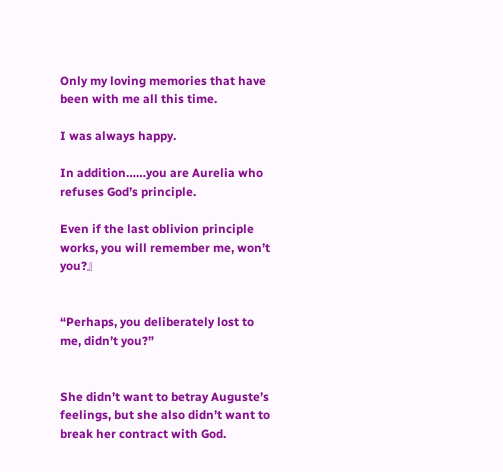Only my loving memories that have been with me all this time.

I was always happy.

In addition……you are Aurelia who refuses God’s principle.

Even if the last oblivion principle works, you will remember me, won’t you?』


“Perhaps, you deliberately lost to me, didn’t you?”


She didn’t want to betray Auguste’s feelings, but she also didn’t want to break her contract with God.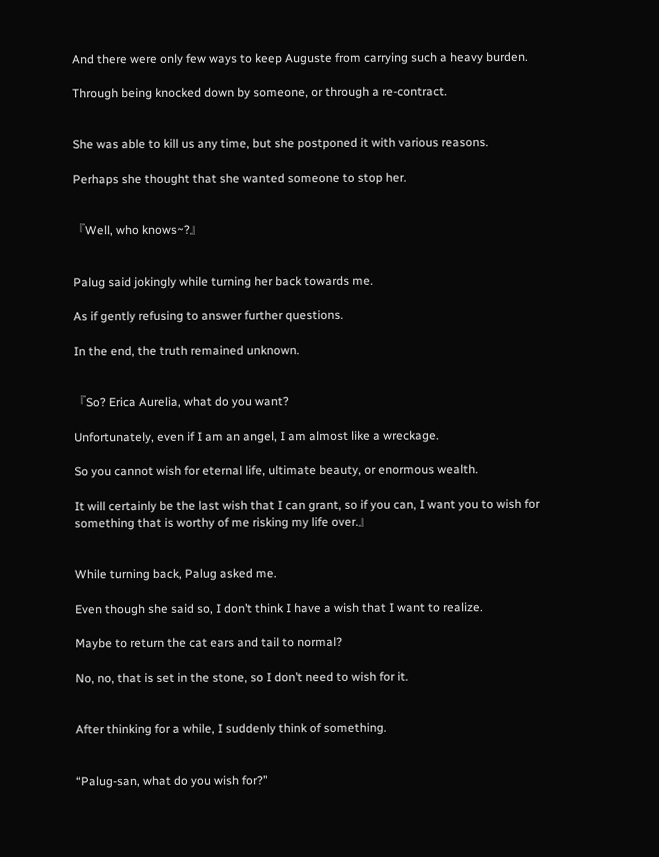And there were only few ways to keep Auguste from carrying such a heavy burden.

Through being knocked down by someone, or through a re-contract.


She was able to kill us any time, but she postponed it with various reasons.

Perhaps she thought that she wanted someone to stop her.


『Well, who knows~?』


Palug said jokingly while turning her back towards me.

As if gently refusing to answer further questions.

In the end, the truth remained unknown.


『So? Erica Aurelia, what do you want?

Unfortunately, even if I am an angel, I am almost like a wreckage.

So you cannot wish for eternal life, ultimate beauty, or enormous wealth.

It will certainly be the last wish that I can grant, so if you can, I want you to wish for something that is worthy of me risking my life over.』


While turning back, Palug asked me.

Even though she said so, I don’t think I have a wish that I want to realize.

Maybe to return the cat ears and tail to normal?

No, no, that is set in the stone, so I don’t need to wish for it.


After thinking for a while, I suddenly think of something.


“Palug-san, what do you wish for?”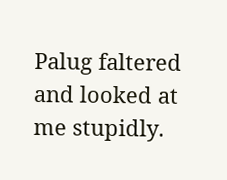Palug faltered and looked at me stupidly.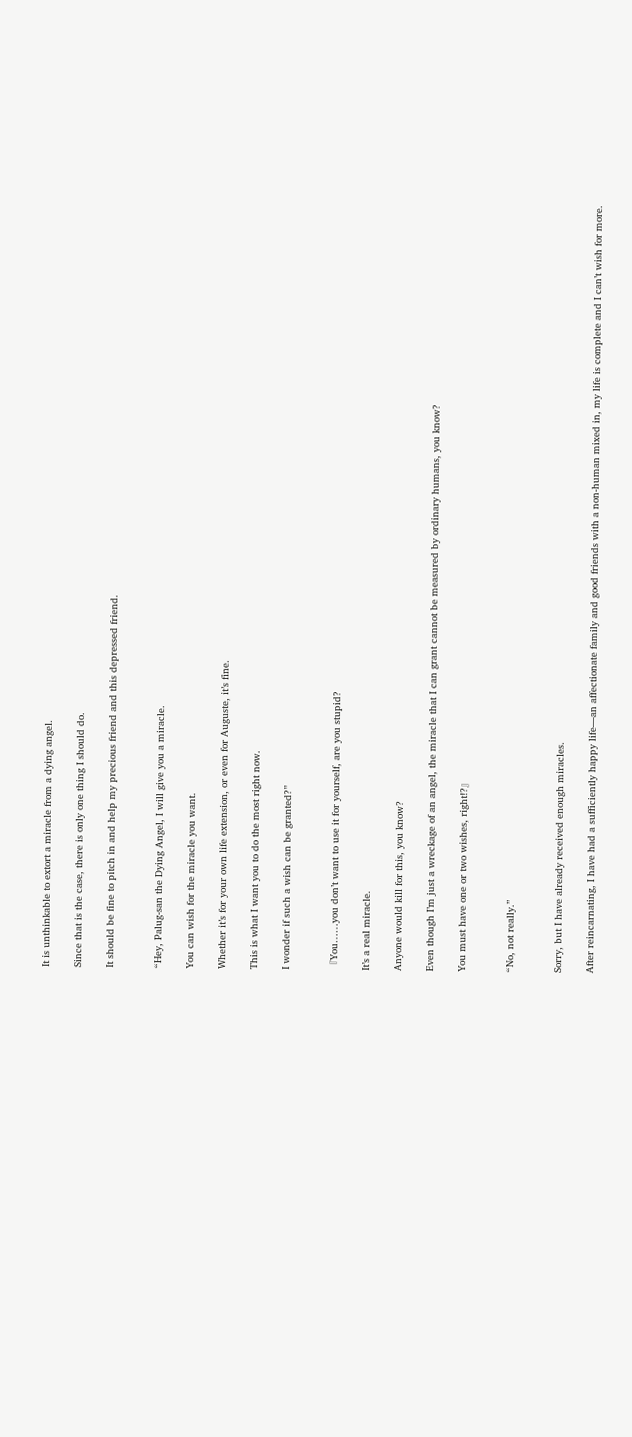It is unthinkable to extort a miracle from a dying angel.

Since that is the case, there is only one thing I should do.

It should be fine to pitch in and help my precious friend and this depressed friend.


“Hey, Palug-san the Dying Angel, I will give you a miracle.

You can wish for the miracle you want.

Whether it’s for your own life extension, or even for Auguste, it’s fine.

This is what I want you to do the most right now.

I wonder if such a wish can be granted?”


『You……you don’t want to use it for yourself, are you stupid?

It’s a real miracle.

Anyone would kill for this, you know?

Even though I’m just a wreckage of an angel, the miracle that I can grant cannot be measured by ordinary humans, you know?

You must have one or two wishes, right!?』


“No, not really.”


Sorry, but I have already received enough miracles.

After reincarnating, I have had a sufficiently happy life—an affectionate family and good friends with a non-human mixed in, my life is complete and I can’t wish for more.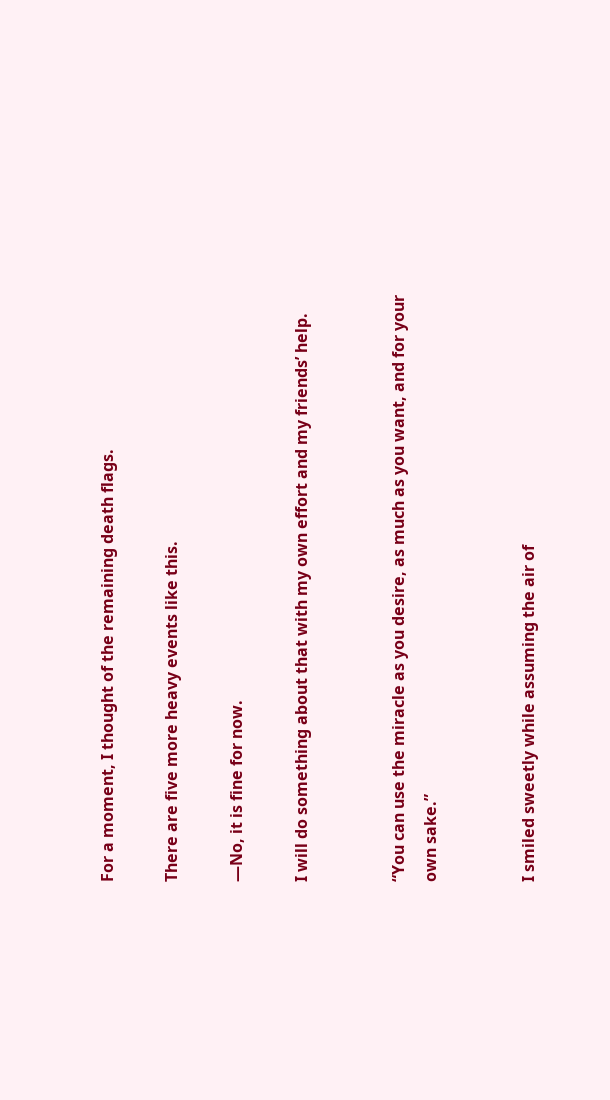For a moment, I thought of the remaining death flags.

There are five more heavy events like this.

—No, it is fine for now.

I will do something about that with my own effort and my friends’ help.


“You can use the miracle as you desire, as much as you want, and for your own sake.”


I smiled sweetly while assuming the air of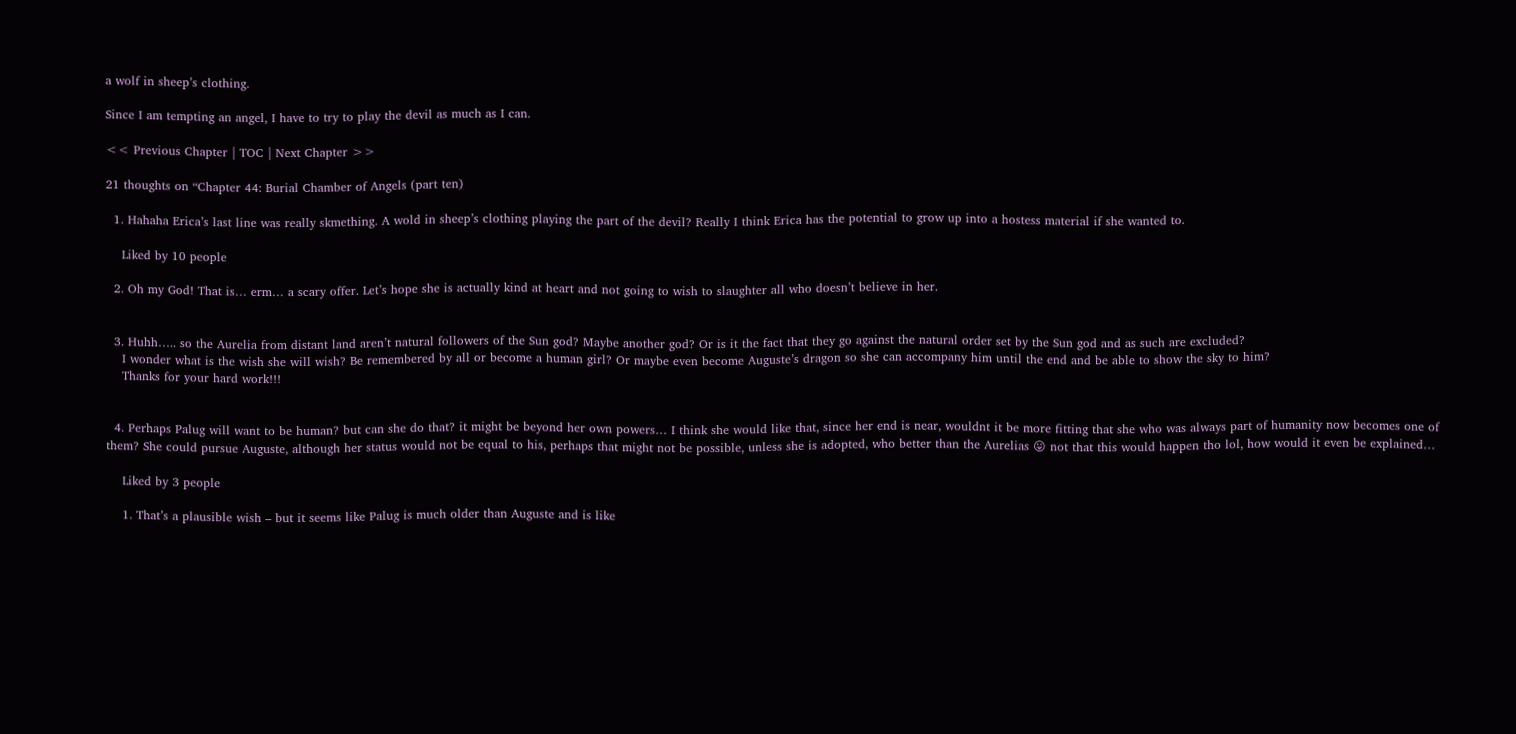a wolf in sheep’s clothing.

Since I am tempting an angel, I have to try to play the devil as much as I can.

<< Previous Chapter | TOC | Next Chapter >>

21 thoughts on “Chapter 44: Burial Chamber of Angels (part ten)

  1. Hahaha Erica’s last line was really skmething. A wold in sheep’s clothing playing the part of the devil? Really I think Erica has the potential to grow up into a hostess material if she wanted to.

    Liked by 10 people

  2. Oh my God! That is… erm… a scary offer. Let’s hope she is actually kind at heart and not going to wish to slaughter all who doesn’t believe in her.


  3. Huhh….. so the Aurelia from distant land aren’t natural followers of the Sun god? Maybe another god? Or is it the fact that they go against the natural order set by the Sun god and as such are excluded?
    I wonder what is the wish she will wish? Be remembered by all or become a human girl? Or maybe even become Auguste’s dragon so she can accompany him until the end and be able to show the sky to him?
    Thanks for your hard work!!!


  4. Perhaps Palug will want to be human? but can she do that? it might be beyond her own powers… I think she would like that, since her end is near, wouldnt it be more fitting that she who was always part of humanity now becomes one of them? She could pursue Auguste, although her status would not be equal to his, perhaps that might not be possible, unless she is adopted, who better than the Aurelias 😛 not that this would happen tho lol, how would it even be explained…

    Liked by 3 people

    1. That’s a plausible wish – but it seems like Palug is much older than Auguste and is like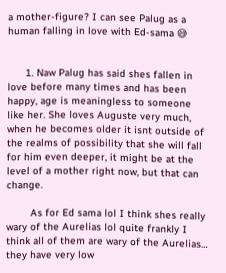a mother-figure? I can see Palug as a human falling in love with Ed-sama 😅


      1. Naw Palug has said shes fallen in love before many times and has been happy, age is meaningless to someone like her. She loves Auguste very much, when he becomes older it isnt outside of the realms of possibility that she will fall for him even deeper, it might be at the level of a mother right now, but that can change.

        As for Ed sama lol I think shes really wary of the Aurelias lol quite frankly I think all of them are wary of the Aurelias… they have very low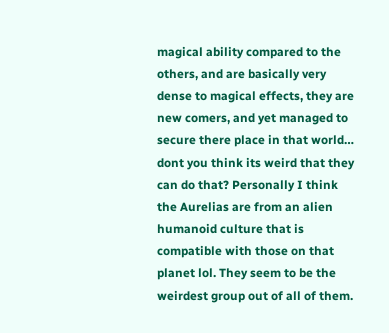magical ability compared to the others, and are basically very dense to magical effects, they are new comers, and yet managed to secure there place in that world… dont you think its weird that they can do that? Personally I think the Aurelias are from an alien humanoid culture that is compatible with those on that planet lol. They seem to be the weirdest group out of all of them.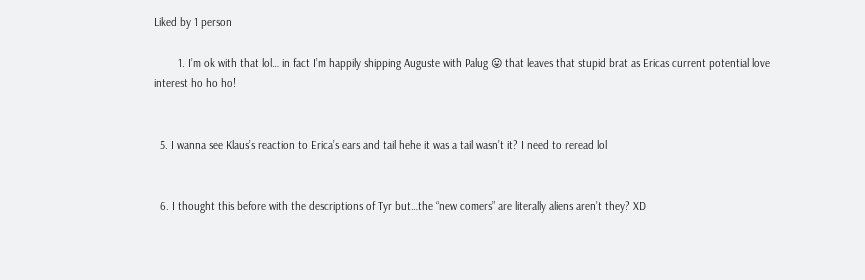Liked by 1 person

        1. I’m ok with that lol… in fact I’m happily shipping Auguste with Palug 😛 that leaves that stupid brat as Ericas current potential love interest ho ho ho!


  5. I wanna see Klaus’s reaction to Erica’s ears and tail hehe it was a tail wasn’t it? I need to reread lol


  6. I thought this before with the descriptions of Tyr but…the “new comers” are literally aliens aren’t they? XD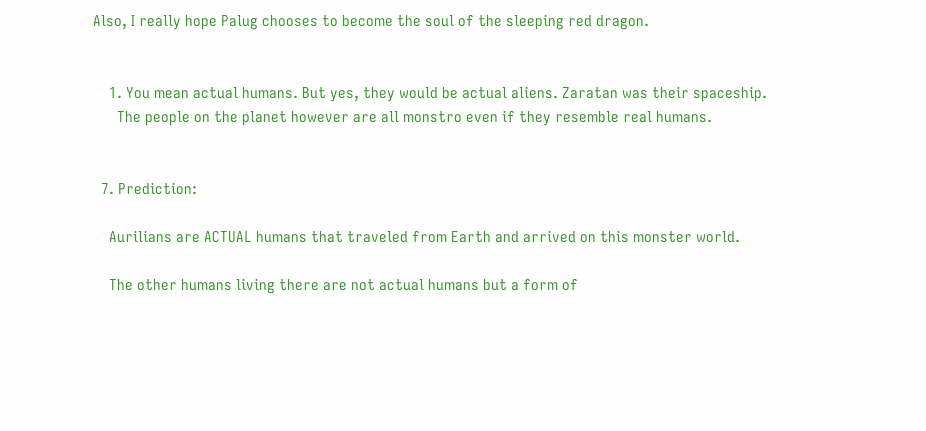Also, I really hope Palug chooses to become the soul of the sleeping red dragon.


    1. You mean actual humans. But yes, they would be actual aliens. Zaratan was their spaceship.
      The people on the planet however are all monstro even if they resemble real humans.


  7. Prediction:

    Aurilians are ACTUAL humans that traveled from Earth and arrived on this monster world.

    The other humans living there are not actual humans but a form of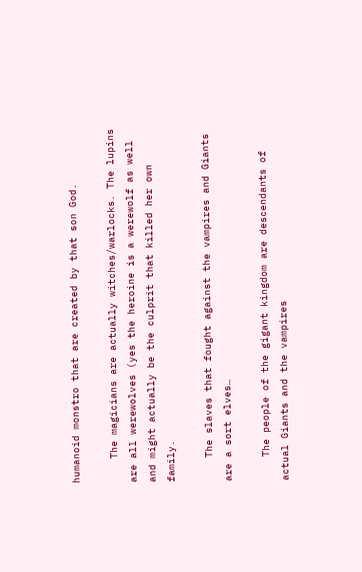humanoid monstro that are created by that son God.

    The magicians are actually witches/warlocks. The lupins are all werewolves (yes the heroine is a werewolf as well and might actually be the culprit that killed her own family.

    The slaves that fought against the vampires and Giants are a sort elves…

    The people of the gigant kingdom are descendants of actual Giants and the vampires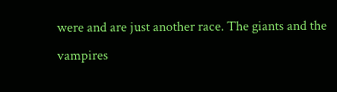were and are just another race. The giants and the vampires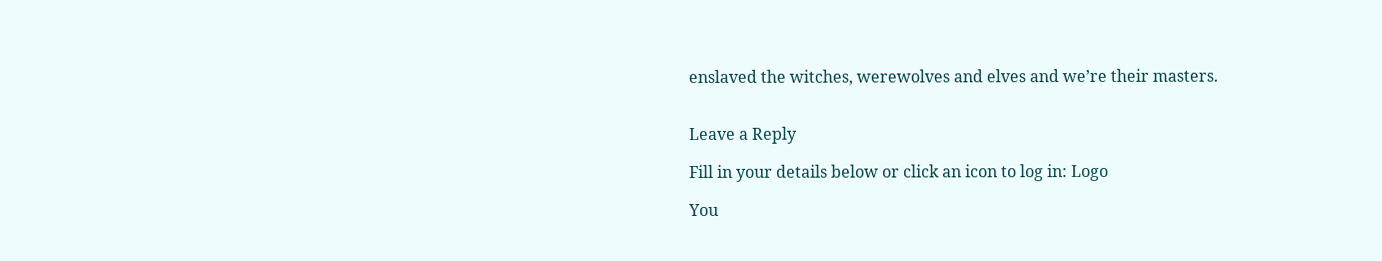enslaved the witches, werewolves and elves and we’re their masters.


Leave a Reply

Fill in your details below or click an icon to log in: Logo

You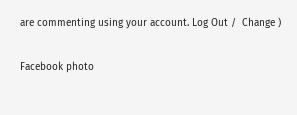are commenting using your account. Log Out /  Change )

Facebook photo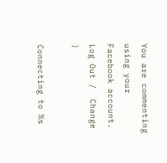You are commenting using your Facebook account. Log Out /  Change )

Connecting to %s